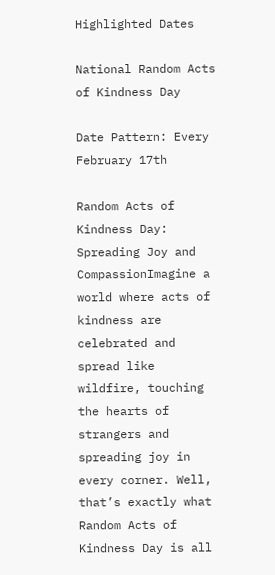Highlighted Dates

National Random Acts of Kindness Day

Date Pattern: Every February 17th

Random Acts of Kindness Day: Spreading Joy and CompassionImagine a world where acts of kindness are celebrated and spread like wildfire, touching the hearts of strangers and spreading joy in every corner. Well, that’s exactly what Random Acts of Kindness Day is all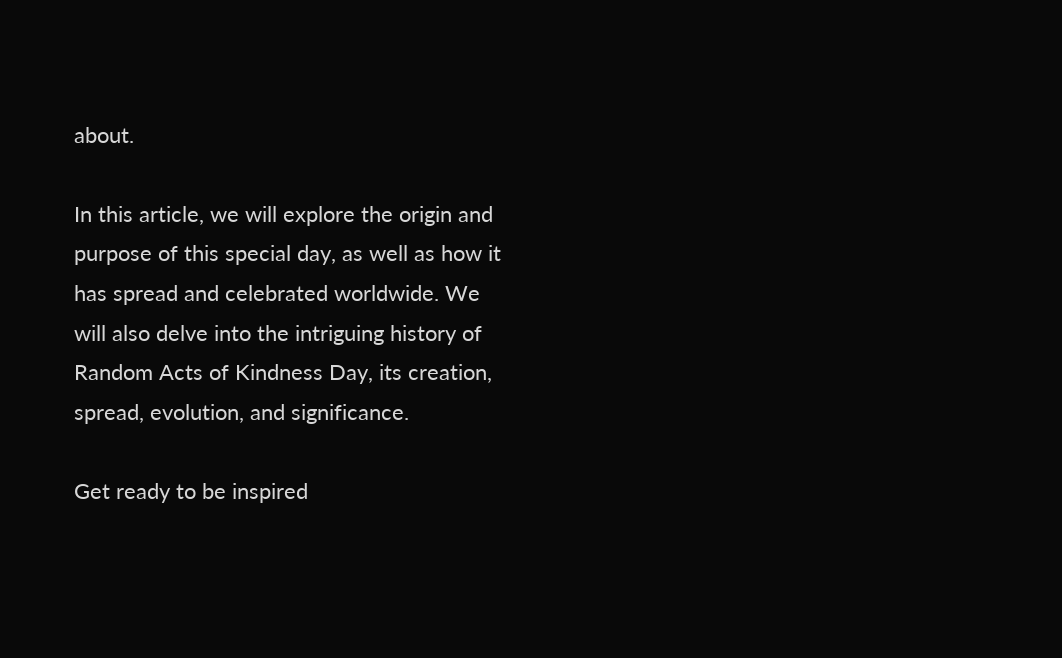about.

In this article, we will explore the origin and purpose of this special day, as well as how it has spread and celebrated worldwide. We will also delve into the intriguing history of Random Acts of Kindness Day, its creation, spread, evolution, and significance.

Get ready to be inspired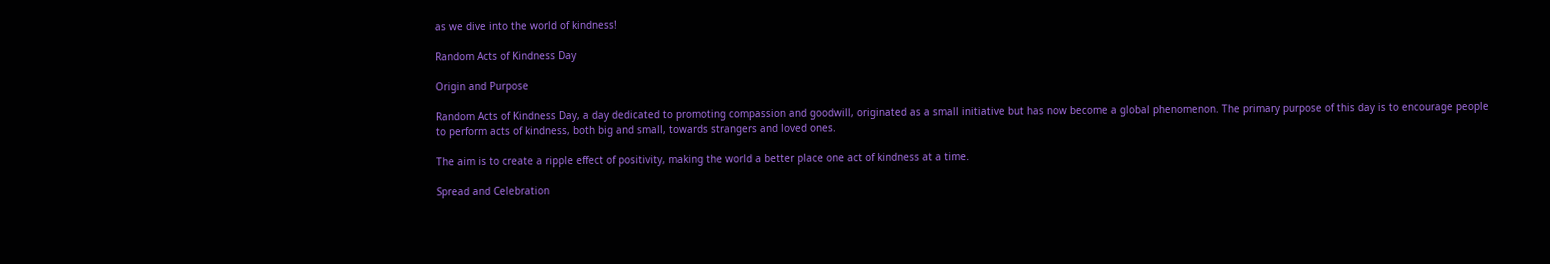as we dive into the world of kindness!

Random Acts of Kindness Day

Origin and Purpose

Random Acts of Kindness Day, a day dedicated to promoting compassion and goodwill, originated as a small initiative but has now become a global phenomenon. The primary purpose of this day is to encourage people to perform acts of kindness, both big and small, towards strangers and loved ones.

The aim is to create a ripple effect of positivity, making the world a better place one act of kindness at a time.

Spread and Celebration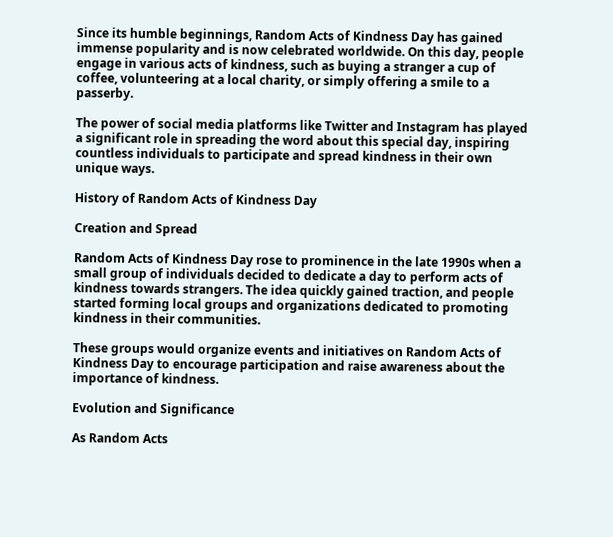Since its humble beginnings, Random Acts of Kindness Day has gained immense popularity and is now celebrated worldwide. On this day, people engage in various acts of kindness, such as buying a stranger a cup of coffee, volunteering at a local charity, or simply offering a smile to a passerby.

The power of social media platforms like Twitter and Instagram has played a significant role in spreading the word about this special day, inspiring countless individuals to participate and spread kindness in their own unique ways.

History of Random Acts of Kindness Day

Creation and Spread

Random Acts of Kindness Day rose to prominence in the late 1990s when a small group of individuals decided to dedicate a day to perform acts of kindness towards strangers. The idea quickly gained traction, and people started forming local groups and organizations dedicated to promoting kindness in their communities.

These groups would organize events and initiatives on Random Acts of Kindness Day to encourage participation and raise awareness about the importance of kindness.

Evolution and Significance

As Random Acts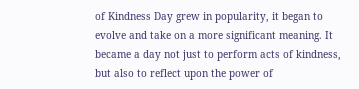of Kindness Day grew in popularity, it began to evolve and take on a more significant meaning. It became a day not just to perform acts of kindness, but also to reflect upon the power of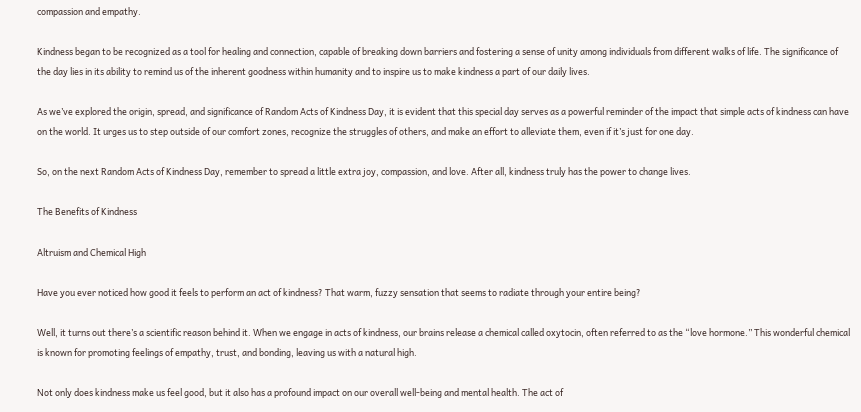compassion and empathy.

Kindness began to be recognized as a tool for healing and connection, capable of breaking down barriers and fostering a sense of unity among individuals from different walks of life. The significance of the day lies in its ability to remind us of the inherent goodness within humanity and to inspire us to make kindness a part of our daily lives.

As we’ve explored the origin, spread, and significance of Random Acts of Kindness Day, it is evident that this special day serves as a powerful reminder of the impact that simple acts of kindness can have on the world. It urges us to step outside of our comfort zones, recognize the struggles of others, and make an effort to alleviate them, even if it’s just for one day.

So, on the next Random Acts of Kindness Day, remember to spread a little extra joy, compassion, and love. After all, kindness truly has the power to change lives.

The Benefits of Kindness

Altruism and Chemical High

Have you ever noticed how good it feels to perform an act of kindness? That warm, fuzzy sensation that seems to radiate through your entire being?

Well, it turns out there’s a scientific reason behind it. When we engage in acts of kindness, our brains release a chemical called oxytocin, often referred to as the “love hormone.” This wonderful chemical is known for promoting feelings of empathy, trust, and bonding, leaving us with a natural high.

Not only does kindness make us feel good, but it also has a profound impact on our overall well-being and mental health. The act of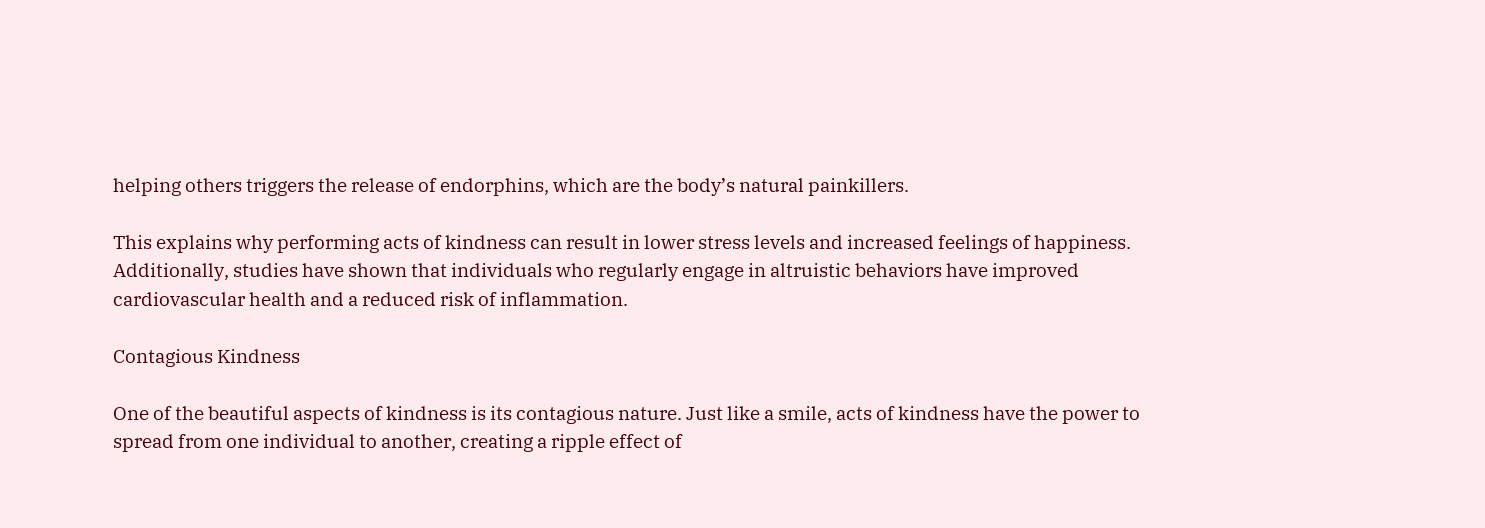helping others triggers the release of endorphins, which are the body’s natural painkillers.

This explains why performing acts of kindness can result in lower stress levels and increased feelings of happiness. Additionally, studies have shown that individuals who regularly engage in altruistic behaviors have improved cardiovascular health and a reduced risk of inflammation.

Contagious Kindness

One of the beautiful aspects of kindness is its contagious nature. Just like a smile, acts of kindness have the power to spread from one individual to another, creating a ripple effect of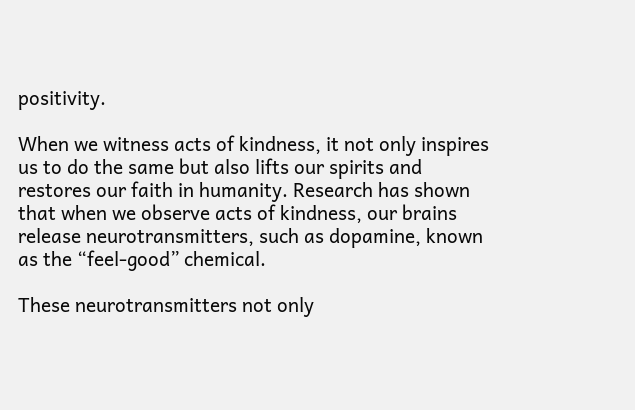positivity.

When we witness acts of kindness, it not only inspires us to do the same but also lifts our spirits and restores our faith in humanity. Research has shown that when we observe acts of kindness, our brains release neurotransmitters, such as dopamine, known as the “feel-good” chemical.

These neurotransmitters not only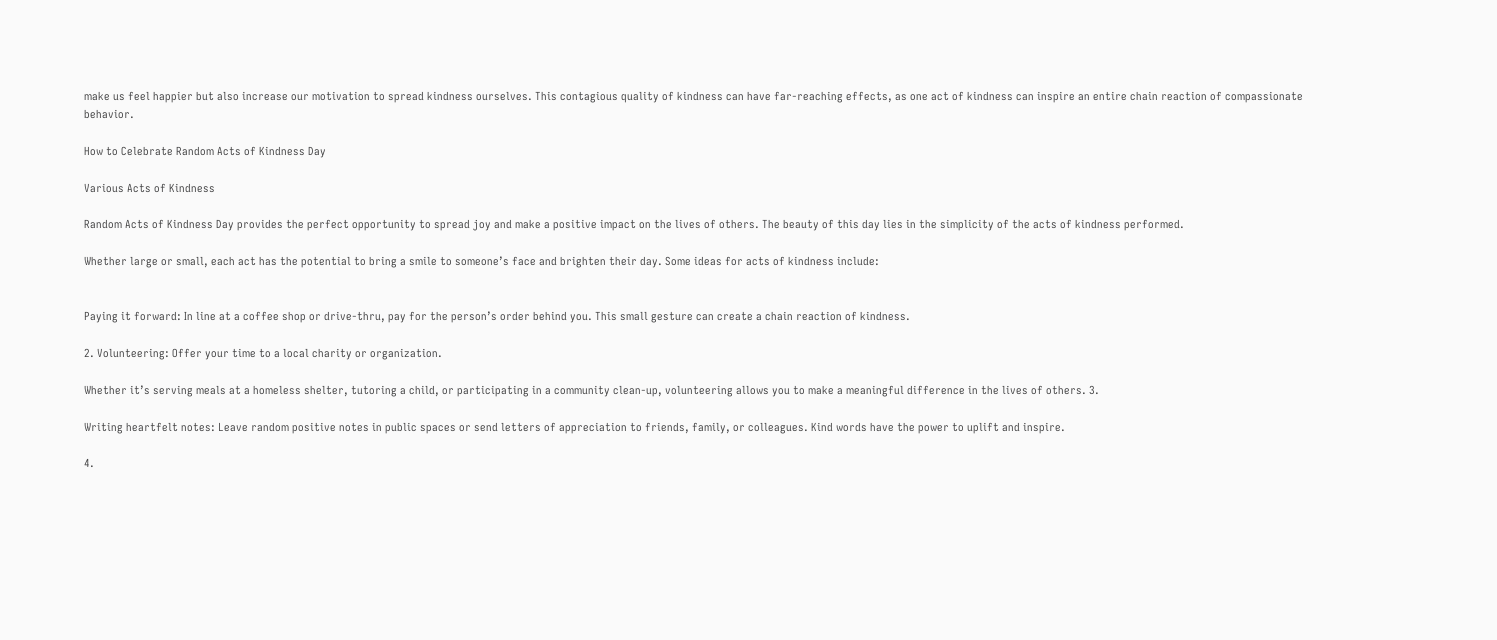make us feel happier but also increase our motivation to spread kindness ourselves. This contagious quality of kindness can have far-reaching effects, as one act of kindness can inspire an entire chain reaction of compassionate behavior.

How to Celebrate Random Acts of Kindness Day

Various Acts of Kindness

Random Acts of Kindness Day provides the perfect opportunity to spread joy and make a positive impact on the lives of others. The beauty of this day lies in the simplicity of the acts of kindness performed.

Whether large or small, each act has the potential to bring a smile to someone’s face and brighten their day. Some ideas for acts of kindness include:


Paying it forward: In line at a coffee shop or drive-thru, pay for the person’s order behind you. This small gesture can create a chain reaction of kindness.

2. Volunteering: Offer your time to a local charity or organization.

Whether it’s serving meals at a homeless shelter, tutoring a child, or participating in a community clean-up, volunteering allows you to make a meaningful difference in the lives of others. 3.

Writing heartfelt notes: Leave random positive notes in public spaces or send letters of appreciation to friends, family, or colleagues. Kind words have the power to uplift and inspire.

4.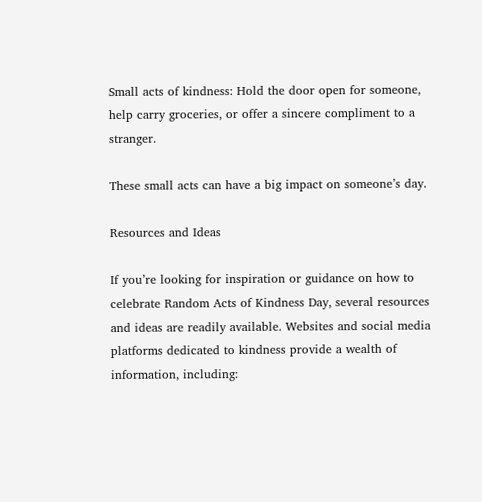Small acts of kindness: Hold the door open for someone, help carry groceries, or offer a sincere compliment to a stranger.

These small acts can have a big impact on someone’s day.

Resources and Ideas

If you’re looking for inspiration or guidance on how to celebrate Random Acts of Kindness Day, several resources and ideas are readily available. Websites and social media platforms dedicated to kindness provide a wealth of information, including: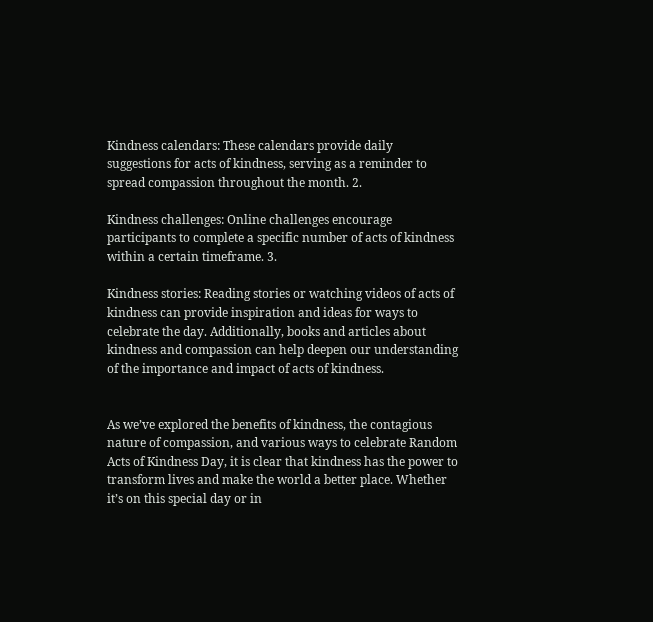Kindness calendars: These calendars provide daily suggestions for acts of kindness, serving as a reminder to spread compassion throughout the month. 2.

Kindness challenges: Online challenges encourage participants to complete a specific number of acts of kindness within a certain timeframe. 3.

Kindness stories: Reading stories or watching videos of acts of kindness can provide inspiration and ideas for ways to celebrate the day. Additionally, books and articles about kindness and compassion can help deepen our understanding of the importance and impact of acts of kindness.


As we’ve explored the benefits of kindness, the contagious nature of compassion, and various ways to celebrate Random Acts of Kindness Day, it is clear that kindness has the power to transform lives and make the world a better place. Whether it’s on this special day or in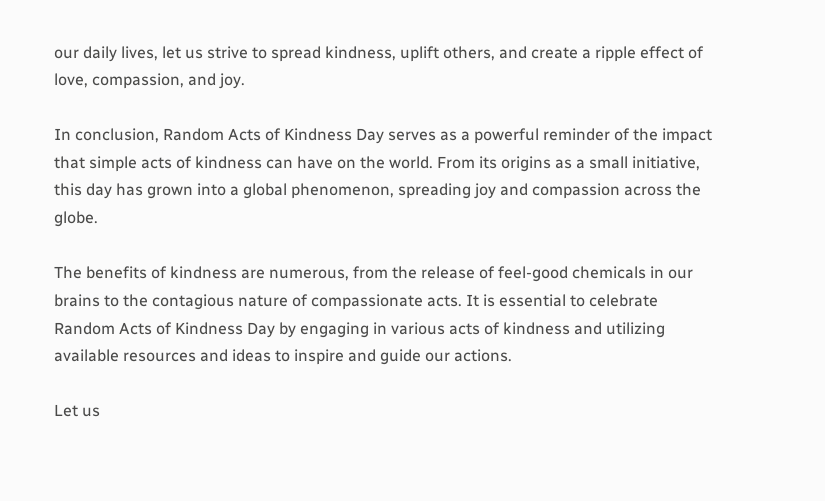our daily lives, let us strive to spread kindness, uplift others, and create a ripple effect of love, compassion, and joy.

In conclusion, Random Acts of Kindness Day serves as a powerful reminder of the impact that simple acts of kindness can have on the world. From its origins as a small initiative, this day has grown into a global phenomenon, spreading joy and compassion across the globe.

The benefits of kindness are numerous, from the release of feel-good chemicals in our brains to the contagious nature of compassionate acts. It is essential to celebrate Random Acts of Kindness Day by engaging in various acts of kindness and utilizing available resources and ideas to inspire and guide our actions.

Let us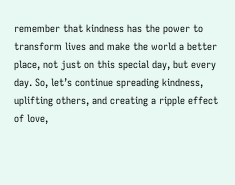remember that kindness has the power to transform lives and make the world a better place, not just on this special day, but every day. So, let’s continue spreading kindness, uplifting others, and creating a ripple effect of love,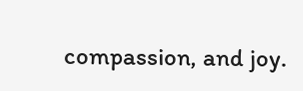compassion, and joy.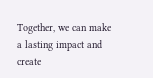Together, we can make a lasting impact and create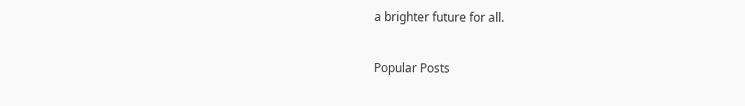a brighter future for all.

Popular Posts